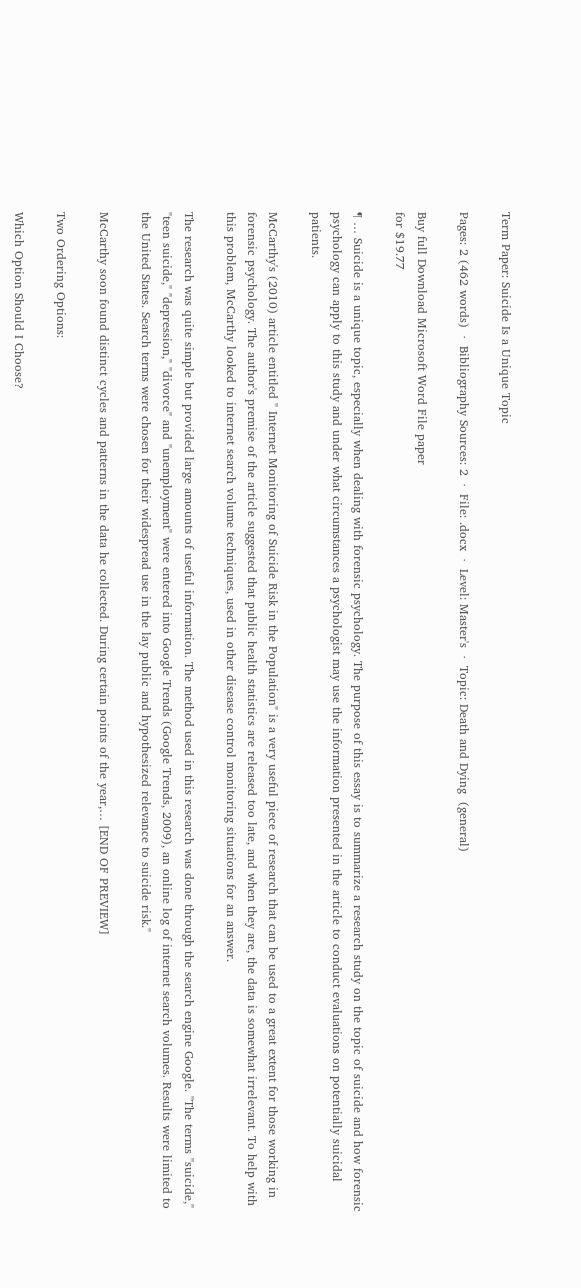Term Paper: Suicide Is a Unique Topic

Pages: 2 (462 words)  ·  Bibliography Sources: 2  ·  File: .docx  ·  Level: Master's  ·  Topic: Death and Dying  (general)

Buy full Download Microsoft Word File paper
for $19.77

¶ … Suicide is a unique topic, especially when dealing with forensic psychology. The purpose of this essay is to summarize a research study on the topic of suicide and how forensic psychology can apply to this study and under what circumstances a psychologist may use the information presented in the article to conduct evaluations on potentially suicidal patients.

McCarthy's (2010) article entitled " Internet Monitoring of Suicide Risk in the Population" is a very useful piece of research that can be used to a great extent for those working in forensic psychology. The author's premise of the article suggested that public health statistics are released too late, and when they are, the data is somewhat irrelevant. To help with this problem, McCarthy looked to internet search volume techniques, used in other disease control monitoring situations for an answer.

The research was quite simple but provided large amounts of useful information. The method used in this research was done through the search engine Google. "The terms "suicide," "teen suicide," "depression," "divorce" and "unemployment" were entered into Google Trends (Google Trends, 2009), an online log of internet search volumes. Results were limited to the United States. Search terms were chosen for their widespread use in the lay public and hypothesized relevance to suicide risk."

McCarthy soon found distinct cycles and patterns in the data he collected. During certain points of the year,… [END OF PREVIEW]

Two Ordering Options:

Which Option Should I Choose?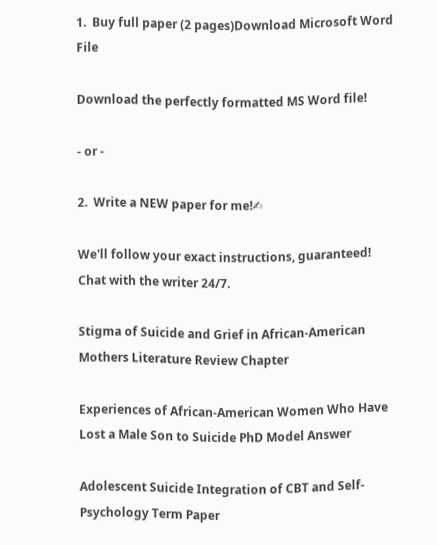1.  Buy full paper (2 pages)Download Microsoft Word File

Download the perfectly formatted MS Word file!

- or -

2.  Write a NEW paper for me!✍

We'll follow your exact instructions, guaranteed!
Chat with the writer 24/7.

Stigma of Suicide and Grief in African-American Mothers Literature Review Chapter

Experiences of African-American Women Who Have Lost a Male Son to Suicide PhD Model Answer

Adolescent Suicide Integration of CBT and Self-Psychology Term Paper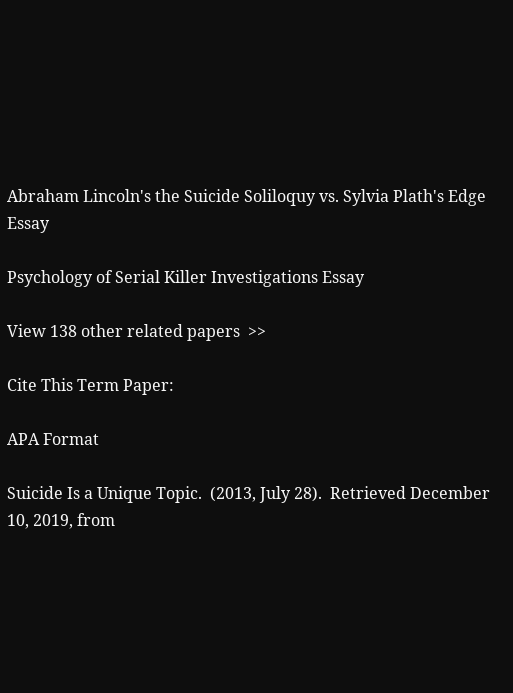Abraham Lincoln's the Suicide Soliloquy vs. Sylvia Plath's Edge Essay

Psychology of Serial Killer Investigations Essay

View 138 other related papers  >>

Cite This Term Paper:

APA Format

Suicide Is a Unique Topic.  (2013, July 28).  Retrieved December 10, 2019, from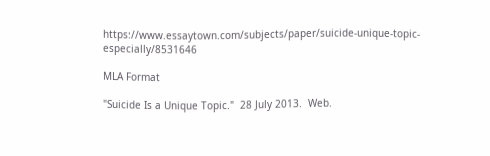https://www.essaytown.com/subjects/paper/suicide-unique-topic-especially/8531646

MLA Format

"Suicide Is a Unique Topic."  28 July 2013.  Web.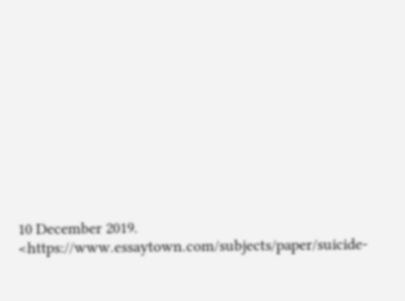10 December 2019. <https://www.essaytown.com/subjects/paper/suicide-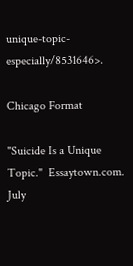unique-topic-especially/8531646>.

Chicago Format

"Suicide Is a Unique Topic."  Essaytown.com.  July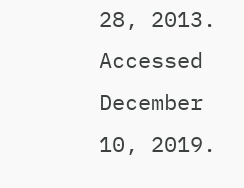28, 2013.  Accessed December 10, 2019.